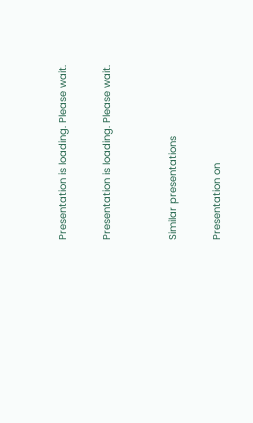Presentation is loading. Please wait.

Presentation is loading. Please wait.


Similar presentations

Presentation on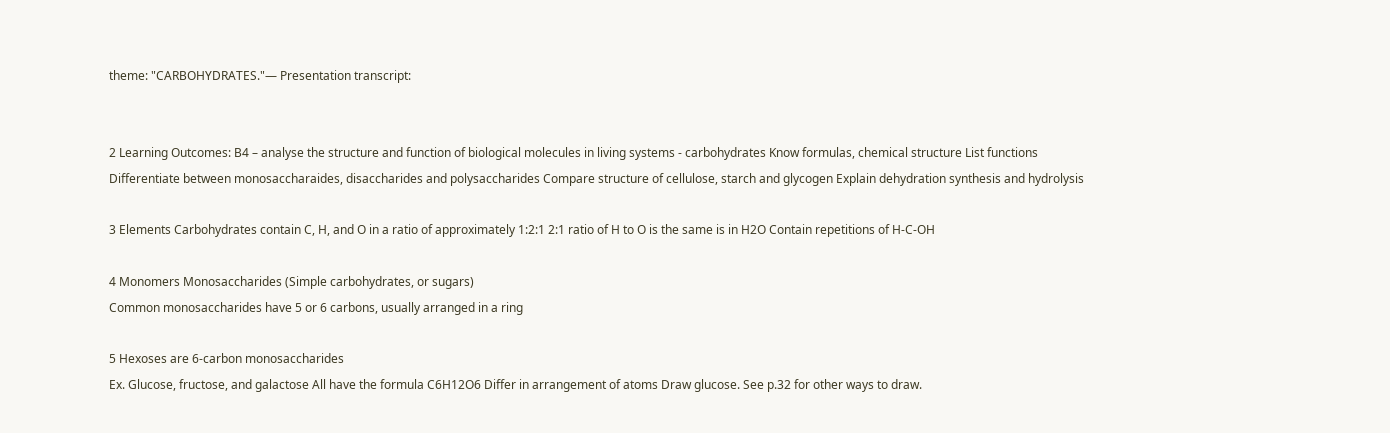theme: "CARBOHYDRATES."— Presentation transcript:


2 Learning Outcomes: B4 – analyse the structure and function of biological molecules in living systems - carbohydrates Know formulas, chemical structure List functions Differentiate between monosaccharaides, disaccharides and polysaccharides Compare structure of cellulose, starch and glycogen Explain dehydration synthesis and hydrolysis

3 Elements Carbohydrates contain C, H, and O in a ratio of approximately 1:2:1 2:1 ratio of H to O is the same is in H2O Contain repetitions of H-C-OH

4 Monomers Monosaccharides (Simple carbohydrates, or sugars)
Common monosaccharides have 5 or 6 carbons, usually arranged in a ring

5 Hexoses are 6-carbon monosaccharides
Ex. Glucose, fructose, and galactose All have the formula C6H12O6 Differ in arrangement of atoms Draw glucose. See p.32 for other ways to draw.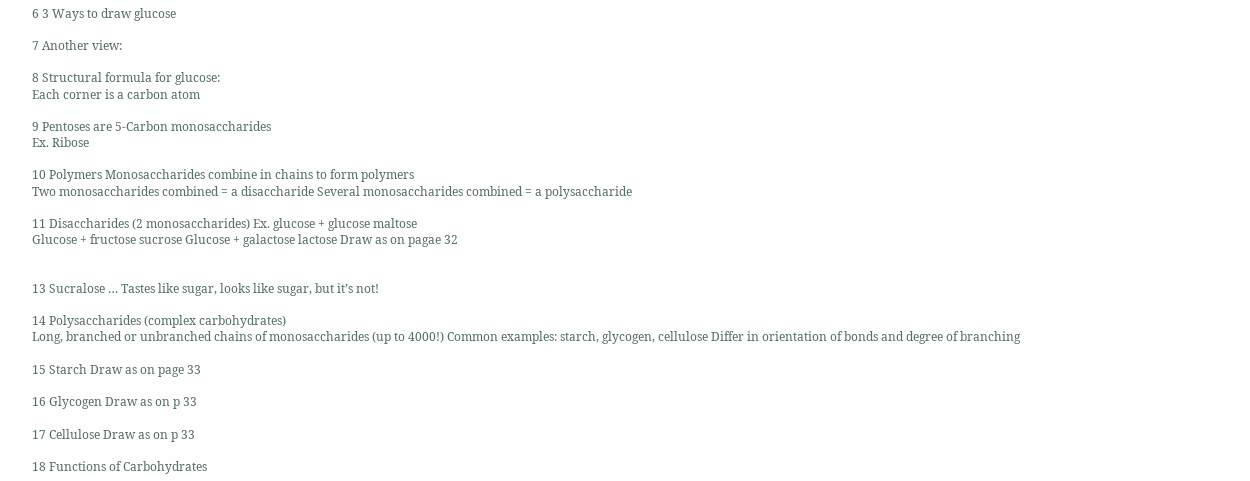6 3 Ways to draw glucose

7 Another view:

8 Structural formula for glucose:
Each corner is a carbon atom

9 Pentoses are 5-Carbon monosaccharides
Ex. Ribose

10 Polymers Monosaccharides combine in chains to form polymers
Two monosaccharides combined = a disaccharide Several monosaccharides combined = a polysaccharide

11 Disaccharides (2 monosaccharides) Ex. glucose + glucose maltose
Glucose + fructose sucrose Glucose + galactose lactose Draw as on pagae 32


13 Sucralose … Tastes like sugar, looks like sugar, but it’s not!

14 Polysaccharides (complex carbohydrates)
Long, branched or unbranched chains of monosaccharides (up to 4000!) Common examples: starch, glycogen, cellulose Differ in orientation of bonds and degree of branching

15 Starch Draw as on page 33

16 Glycogen Draw as on p 33

17 Cellulose Draw as on p 33

18 Functions of Carbohydrates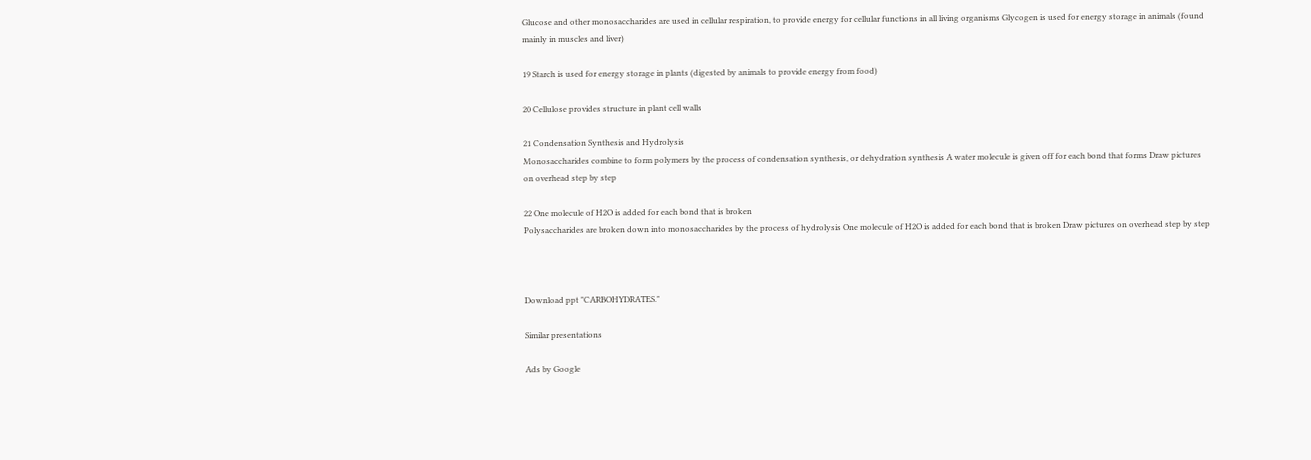Glucose and other monosaccharides are used in cellular respiration, to provide energy for cellular functions in all living organisms Glycogen is used for energy storage in animals (found mainly in muscles and liver)

19 Starch is used for energy storage in plants (digested by animals to provide energy from food)

20 Cellulose provides structure in plant cell walls

21 Condensation Synthesis and Hydrolysis
Monosaccharides combine to form polymers by the process of condensation synthesis, or dehydration synthesis A water molecule is given off for each bond that forms Draw pictures on overhead step by step

22 One molecule of H2O is added for each bond that is broken
Polysaccharides are broken down into monosaccharides by the process of hydrolysis One molecule of H2O is added for each bond that is broken Draw pictures on overhead step by step



Download ppt "CARBOHYDRATES."

Similar presentations

Ads by Google